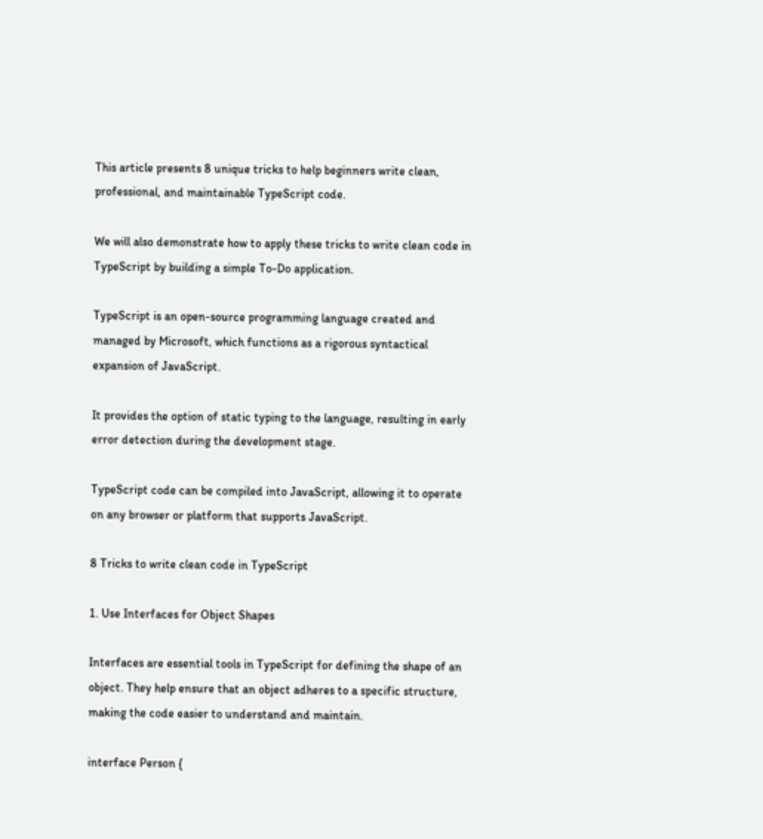This article presents 8 unique tricks to help beginners write clean, professional, and maintainable TypeScript code.

We will also demonstrate how to apply these tricks to write clean code in TypeScript by building a simple To-Do application.

TypeScript is an open-source programming language created and managed by Microsoft, which functions as a rigorous syntactical expansion of JavaScript.

It provides the option of static typing to the language, resulting in early error detection during the development stage.

TypeScript code can be compiled into JavaScript, allowing it to operate on any browser or platform that supports JavaScript.

8 Tricks to write clean code in TypeScript

1. Use Interfaces for Object Shapes

Interfaces are essential tools in TypeScript for defining the shape of an object. They help ensure that an object adheres to a specific structure, making the code easier to understand and maintain.

interface Person {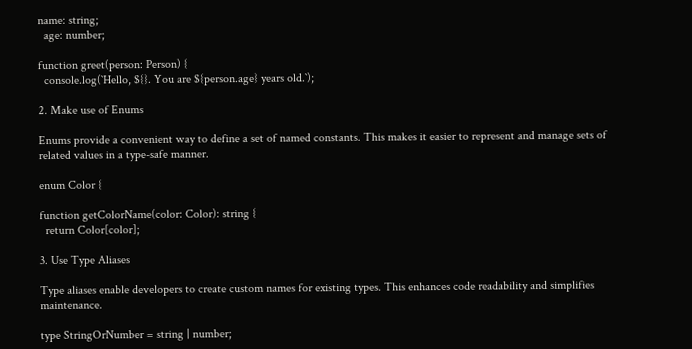name: string;
  age: number;

function greet(person: Person) {
  console.log(`Hello, ${}. You are ${person.age} years old.`);

2. Make use of Enums

Enums provide a convenient way to define a set of named constants. This makes it easier to represent and manage sets of related values in a type-safe manner.

enum Color {

function getColorName(color: Color): string {
  return Color[color];

3. Use Type Aliases

Type aliases enable developers to create custom names for existing types. This enhances code readability and simplifies maintenance.

type StringOrNumber = string | number;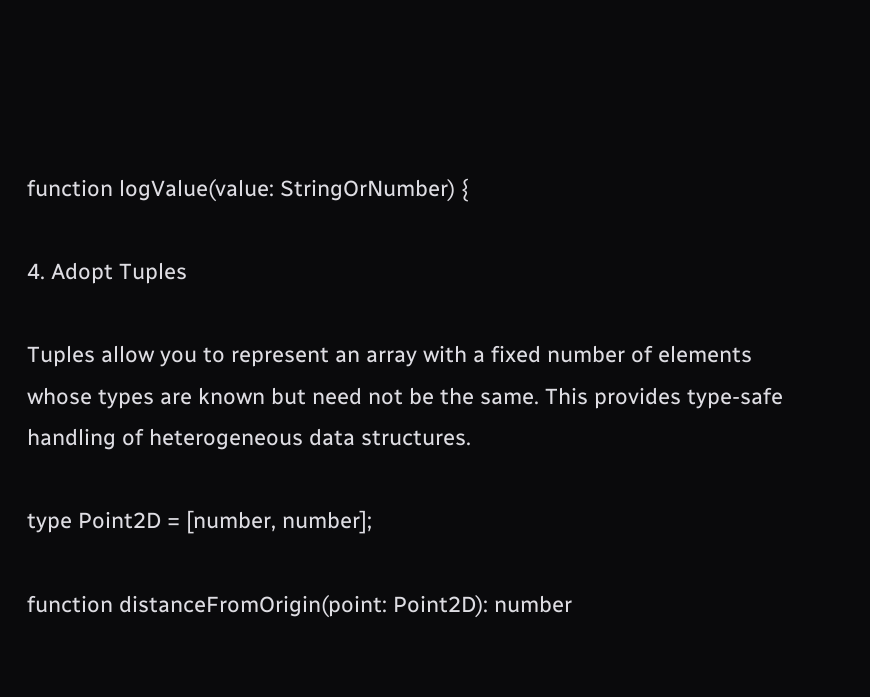function logValue(value: StringOrNumber) {

4. Adopt Tuples

Tuples allow you to represent an array with a fixed number of elements whose types are known but need not be the same. This provides type-safe handling of heterogeneous data structures.

type Point2D = [number, number];

function distanceFromOrigin(point: Point2D): number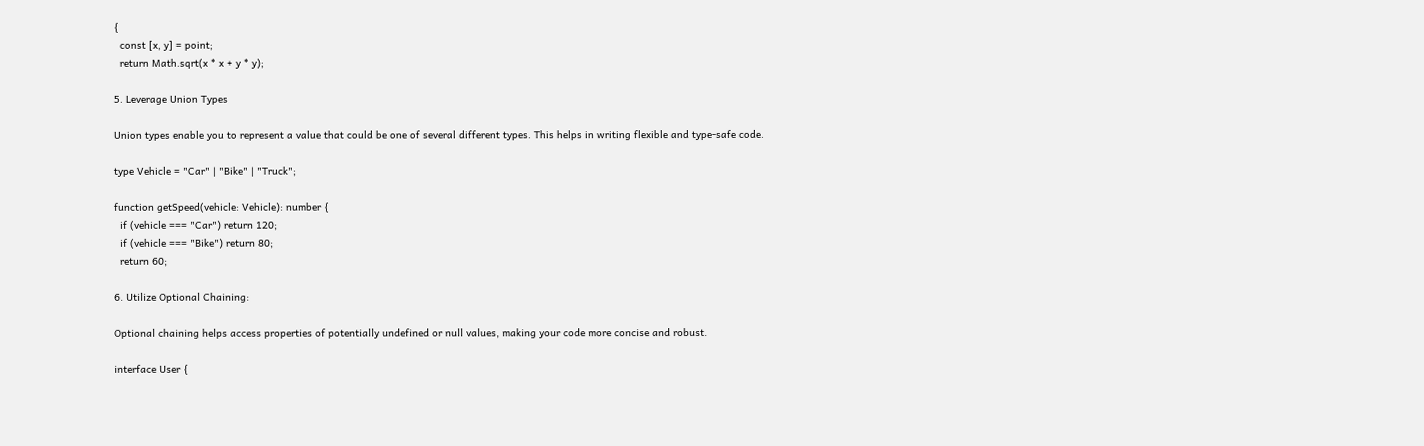{
  const [x, y] = point;
  return Math.sqrt(x * x + y * y);

5. Leverage Union Types

Union types enable you to represent a value that could be one of several different types. This helps in writing flexible and type-safe code.

type Vehicle = "Car" | "Bike" | "Truck";

function getSpeed(vehicle: Vehicle): number {
  if (vehicle === "Car") return 120;
  if (vehicle === "Bike") return 80;
  return 60;

6. Utilize Optional Chaining:

Optional chaining helps access properties of potentially undefined or null values, making your code more concise and robust.

interface User {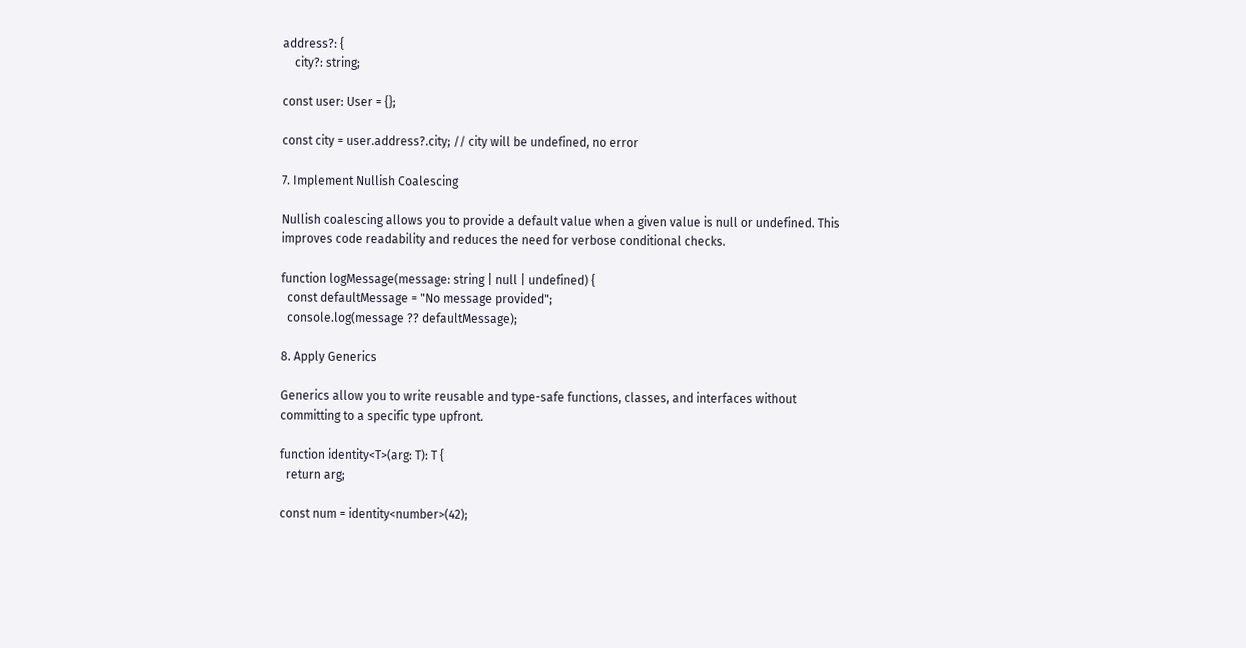address?: {
    city?: string;

const user: User = {};

const city = user.address?.city; // city will be undefined, no error

7. Implement Nullish Coalescing

Nullish coalescing allows you to provide a default value when a given value is null or undefined. This improves code readability and reduces the need for verbose conditional checks.

function logMessage(message: string | null | undefined) {
  const defaultMessage = "No message provided";
  console.log(message ?? defaultMessage);

8. Apply Generics

Generics allow you to write reusable and type-safe functions, classes, and interfaces without committing to a specific type upfront.

function identity<T>(arg: T): T {
  return arg;

const num = identity<number>(42);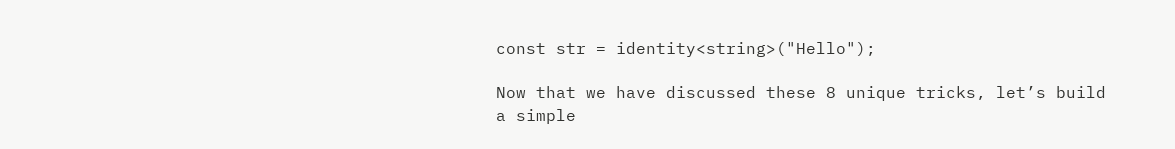const str = identity<string>("Hello");

Now that we have discussed these 8 unique tricks, let’s build a simple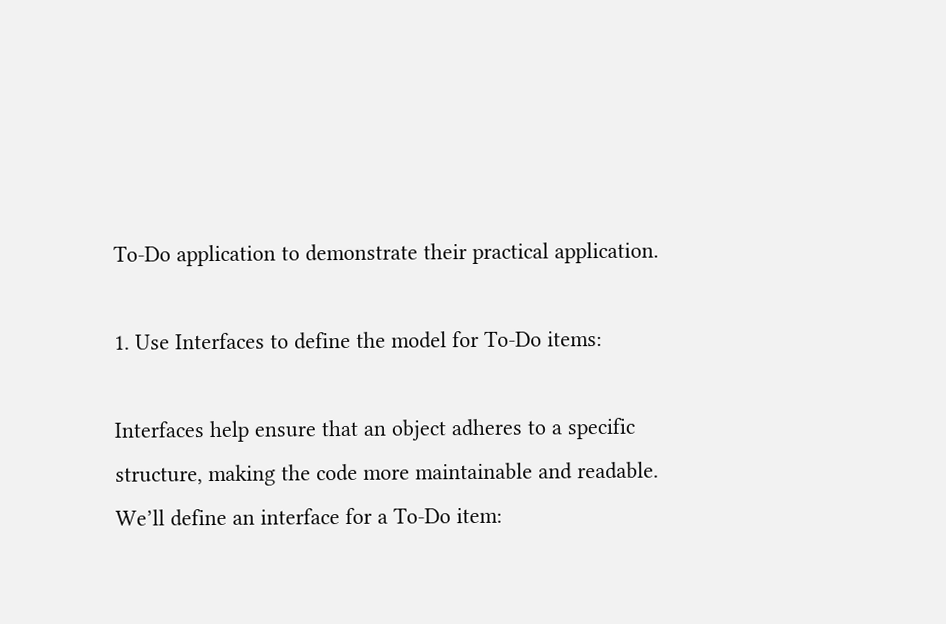To-Do application to demonstrate their practical application.

1. Use Interfaces to define the model for To-Do items:

Interfaces help ensure that an object adheres to a specific structure, making the code more maintainable and readable. We’ll define an interface for a To-Do item: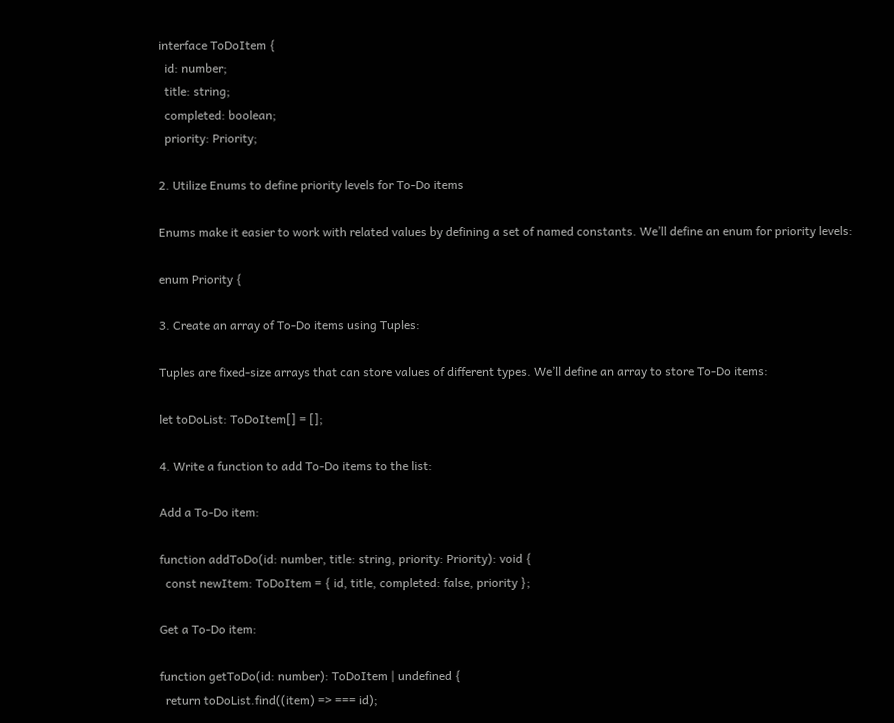interface ToDoItem {
  id: number;
  title: string;
  completed: boolean;
  priority: Priority;

2. Utilize Enums to define priority levels for To-Do items

Enums make it easier to work with related values by defining a set of named constants. We’ll define an enum for priority levels:

enum Priority {

3. Create an array of To-Do items using Tuples:

Tuples are fixed-size arrays that can store values of different types. We’ll define an array to store To-Do items:

let toDoList: ToDoItem[] = [];

4. Write a function to add To-Do items to the list:

Add a To-Do item:

function addToDo(id: number, title: string, priority: Priority): void {
  const newItem: ToDoItem = { id, title, completed: false, priority };

Get a To-Do item:

function getToDo(id: number): ToDoItem | undefined {
  return toDoList.find((item) => === id);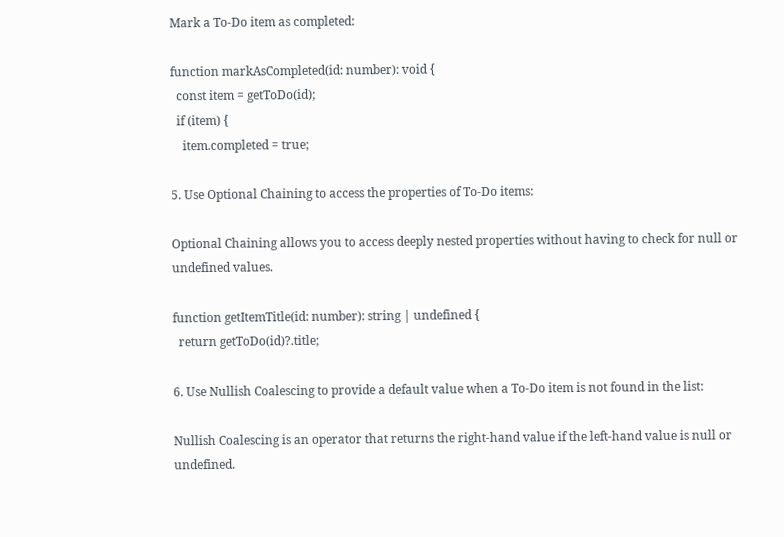Mark a To-Do item as completed:

function markAsCompleted(id: number): void {
  const item = getToDo(id);
  if (item) {
    item.completed = true;

5. Use Optional Chaining to access the properties of To-Do items:

Optional Chaining allows you to access deeply nested properties without having to check for null or undefined values.

function getItemTitle(id: number): string | undefined {
  return getToDo(id)?.title;

6. Use Nullish Coalescing to provide a default value when a To-Do item is not found in the list:

Nullish Coalescing is an operator that returns the right-hand value if the left-hand value is null or undefined.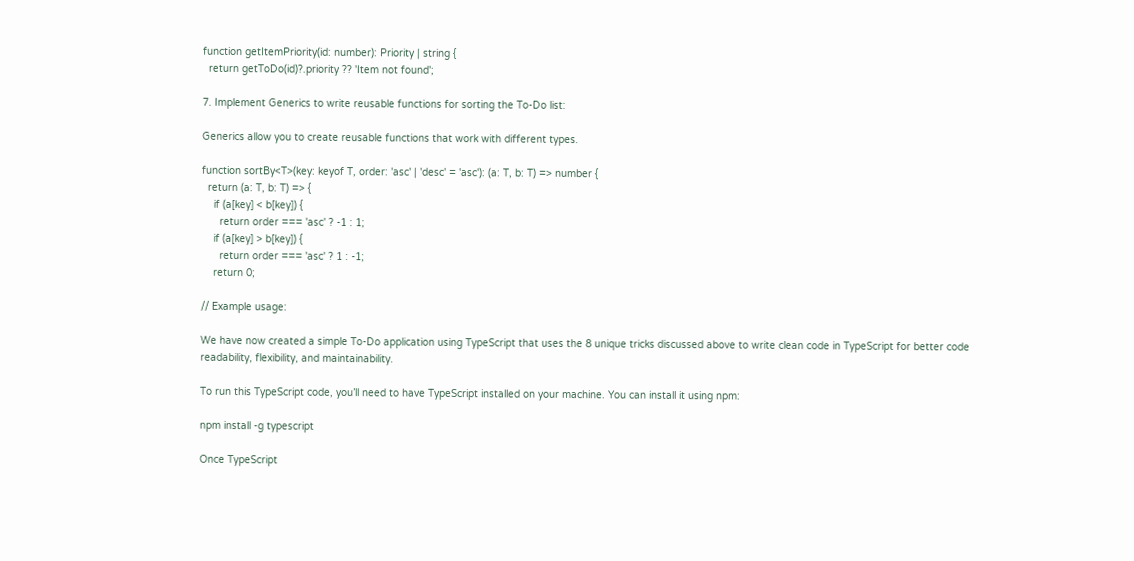function getItemPriority(id: number): Priority | string {
  return getToDo(id)?.priority ?? 'Item not found';

7. Implement Generics to write reusable functions for sorting the To-Do list:

Generics allow you to create reusable functions that work with different types.

function sortBy<T>(key: keyof T, order: 'asc' | 'desc' = 'asc'): (a: T, b: T) => number {
  return (a: T, b: T) => {
    if (a[key] < b[key]) {
      return order === 'asc' ? -1 : 1;
    if (a[key] > b[key]) {
      return order === 'asc' ? 1 : -1;
    return 0;

// Example usage:

We have now created a simple To-Do application using TypeScript that uses the 8 unique tricks discussed above to write clean code in TypeScript for better code readability, flexibility, and maintainability.

To run this TypeScript code, you’ll need to have TypeScript installed on your machine. You can install it using npm:

npm install -g typescript

Once TypeScript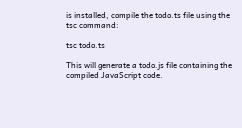is installed, compile the todo.ts file using the tsc command:

tsc todo.ts

This will generate a todo.js file containing the compiled JavaScript code.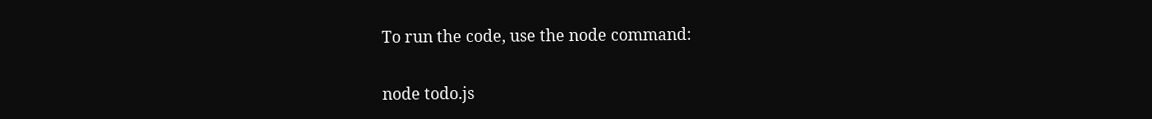To run the code, use the node command:

node todo.js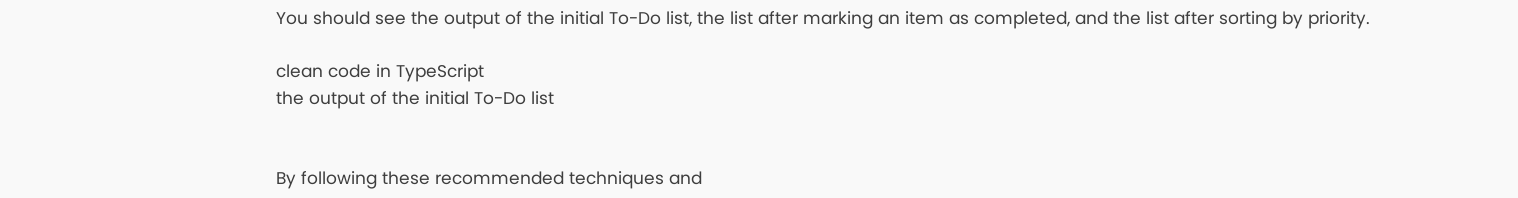You should see the output of the initial To-Do list, the list after marking an item as completed, and the list after sorting by priority.

clean code in TypeScript
the output of the initial To-Do list


By following these recommended techniques and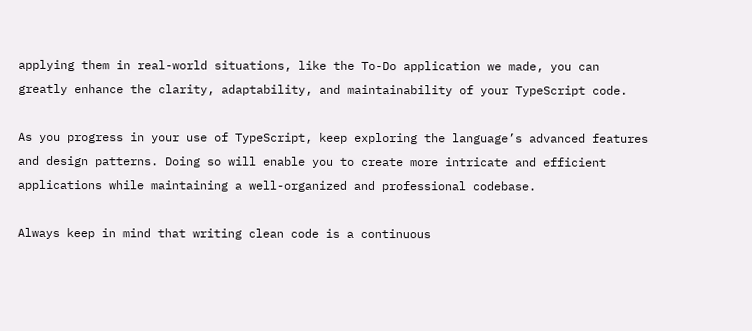applying them in real-world situations, like the To-Do application we made, you can greatly enhance the clarity, adaptability, and maintainability of your TypeScript code.

As you progress in your use of TypeScript, keep exploring the language’s advanced features and design patterns. Doing so will enable you to create more intricate and efficient applications while maintaining a well-organized and professional codebase.

Always keep in mind that writing clean code is a continuous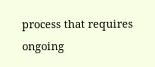process that requires ongoing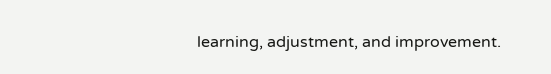learning, adjustment, and improvement.